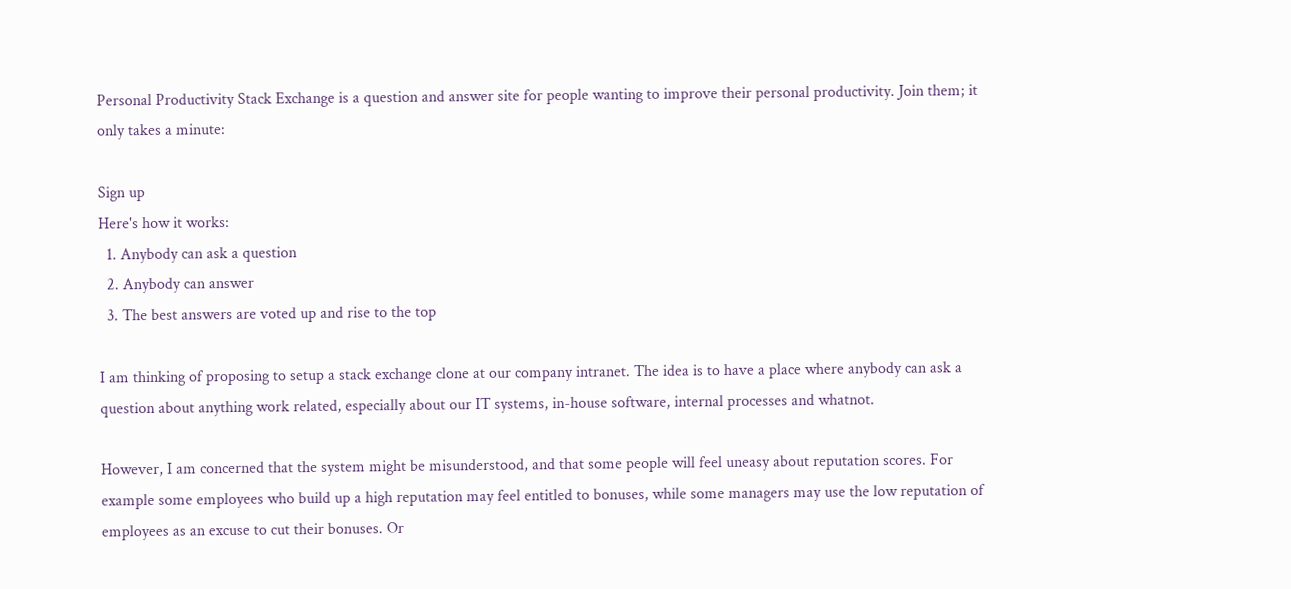Personal Productivity Stack Exchange is a question and answer site for people wanting to improve their personal productivity. Join them; it only takes a minute:

Sign up
Here's how it works:
  1. Anybody can ask a question
  2. Anybody can answer
  3. The best answers are voted up and rise to the top

I am thinking of proposing to setup a stack exchange clone at our company intranet. The idea is to have a place where anybody can ask a question about anything work related, especially about our IT systems, in-house software, internal processes and whatnot.

However, I am concerned that the system might be misunderstood, and that some people will feel uneasy about reputation scores. For example some employees who build up a high reputation may feel entitled to bonuses, while some managers may use the low reputation of employees as an excuse to cut their bonuses. Or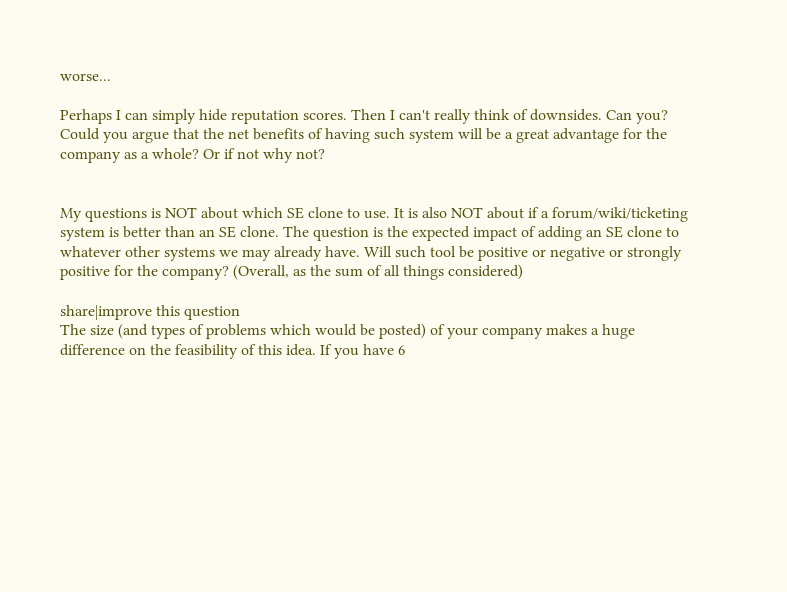worse...

Perhaps I can simply hide reputation scores. Then I can't really think of downsides. Can you? Could you argue that the net benefits of having such system will be a great advantage for the company as a whole? Or if not why not?


My questions is NOT about which SE clone to use. It is also NOT about if a forum/wiki/ticketing system is better than an SE clone. The question is the expected impact of adding an SE clone to whatever other systems we may already have. Will such tool be positive or negative or strongly positive for the company? (Overall, as the sum of all things considered)

share|improve this question
The size (and types of problems which would be posted) of your company makes a huge difference on the feasibility of this idea. If you have 6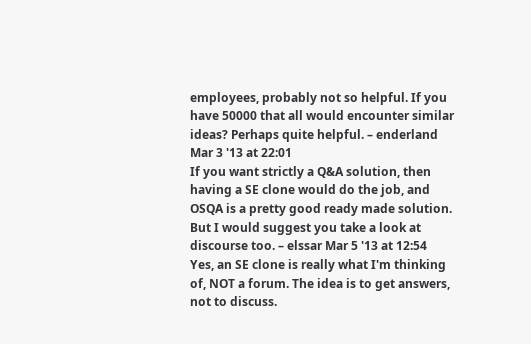employees, probably not so helpful. If you have 50000 that all would encounter similar ideas? Perhaps quite helpful. – enderland Mar 3 '13 at 22:01
If you want strictly a Q&A solution, then having a SE clone would do the job, and OSQA is a pretty good ready made solution. But I would suggest you take a look at discourse too. – elssar Mar 5 '13 at 12:54
Yes, an SE clone is really what I'm thinking of, NOT a forum. The idea is to get answers, not to discuss.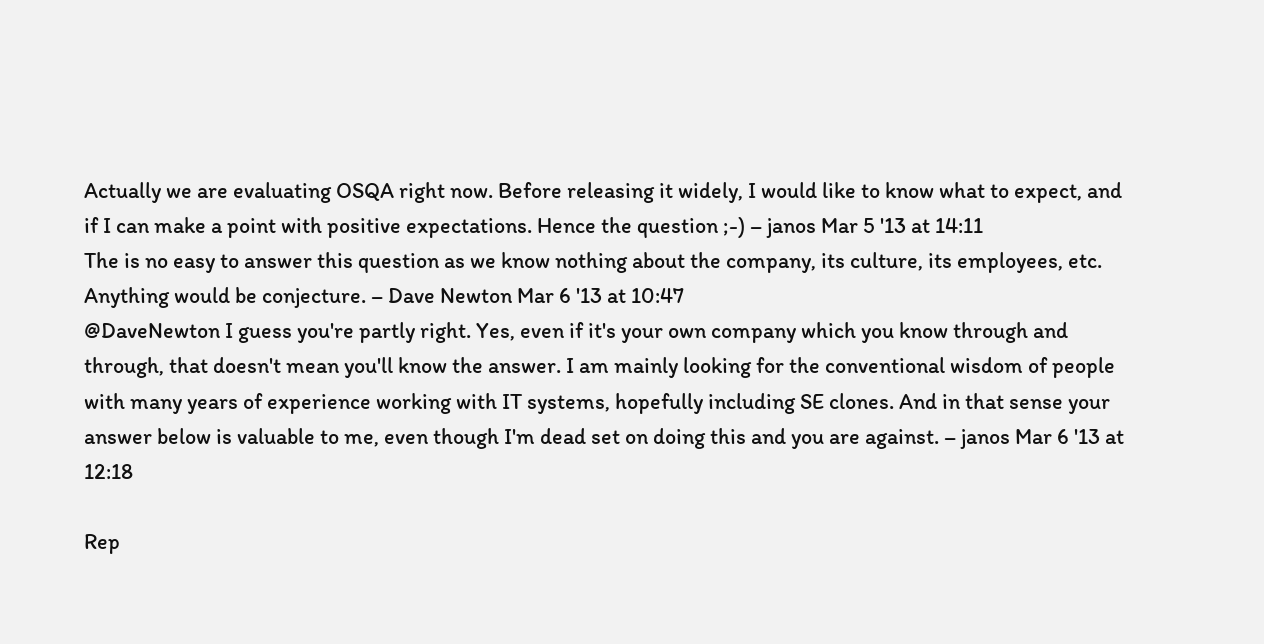Actually we are evaluating OSQA right now. Before releasing it widely, I would like to know what to expect, and if I can make a point with positive expectations. Hence the question ;-) – janos Mar 5 '13 at 14:11
The is no easy to answer this question as we know nothing about the company, its culture, its employees, etc. Anything would be conjecture. – Dave Newton Mar 6 '13 at 10:47
@DaveNewton I guess you're partly right. Yes, even if it's your own company which you know through and through, that doesn't mean you'll know the answer. I am mainly looking for the conventional wisdom of people with many years of experience working with IT systems, hopefully including SE clones. And in that sense your answer below is valuable to me, even though I'm dead set on doing this and you are against. – janos Mar 6 '13 at 12:18

Rep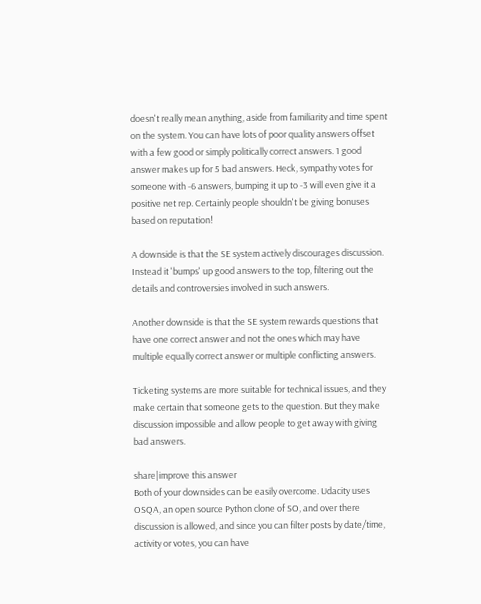doesn't really mean anything, aside from familiarity and time spent on the system. You can have lots of poor quality answers offset with a few good or simply politically correct answers. 1 good answer makes up for 5 bad answers. Heck, sympathy votes for someone with -6 answers, bumping it up to -3 will even give it a positive net rep. Certainly people shouldn't be giving bonuses based on reputation!

A downside is that the SE system actively discourages discussion. Instead it 'bumps' up good answers to the top, filtering out the details and controversies involved in such answers.

Another downside is that the SE system rewards questions that have one correct answer and not the ones which may have multiple equally correct answer or multiple conflicting answers.

Ticketing systems are more suitable for technical issues, and they make certain that someone gets to the question. But they make discussion impossible and allow people to get away with giving bad answers.

share|improve this answer
Both of your downsides can be easily overcome. Udacity uses OSQA, an open source Python clone of SO, and over there discussion is allowed, and since you can filter posts by date/time, activity or votes, you can have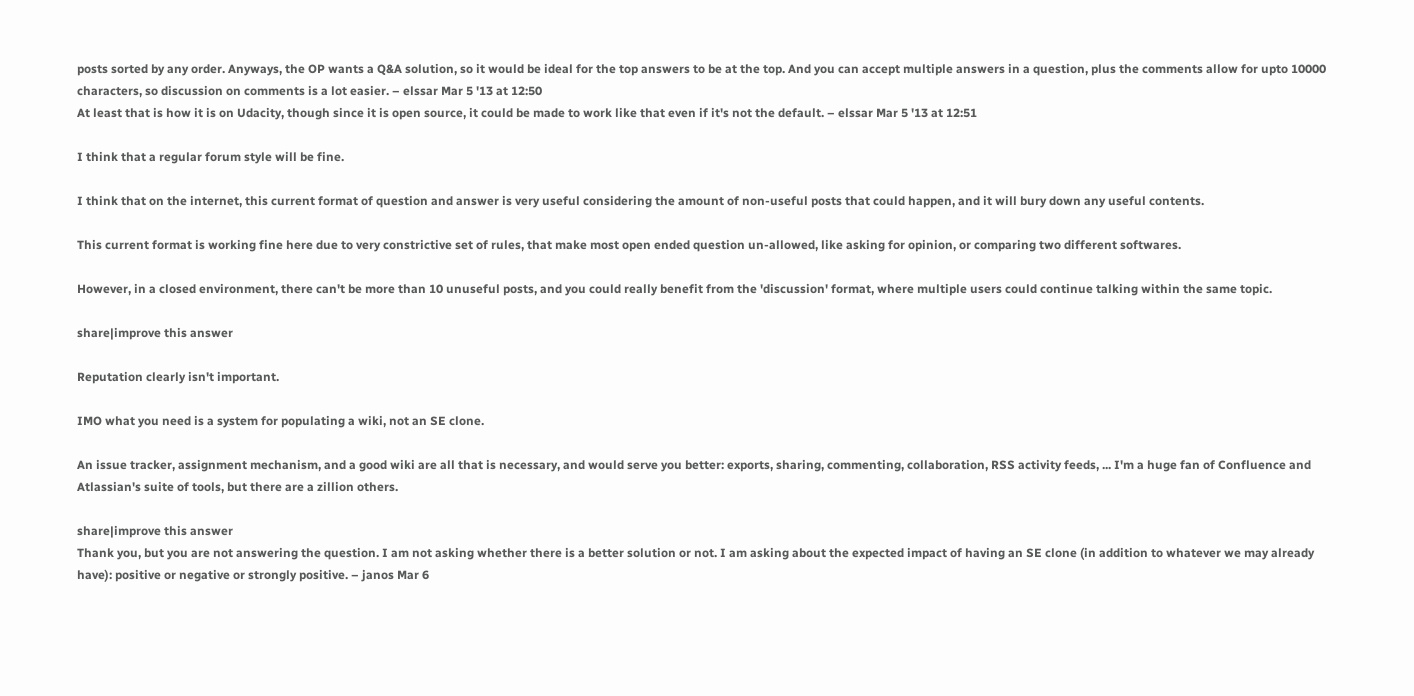posts sorted by any order. Anyways, the OP wants a Q&A solution, so it would be ideal for the top answers to be at the top. And you can accept multiple answers in a question, plus the comments allow for upto 10000 characters, so discussion on comments is a lot easier. – elssar Mar 5 '13 at 12:50
At least that is how it is on Udacity, though since it is open source, it could be made to work like that even if it's not the default. – elssar Mar 5 '13 at 12:51

I think that a regular forum style will be fine.

I think that on the internet, this current format of question and answer is very useful considering the amount of non-useful posts that could happen, and it will bury down any useful contents.

This current format is working fine here due to very constrictive set of rules, that make most open ended question un-allowed, like asking for opinion, or comparing two different softwares.

However, in a closed environment, there can't be more than 10 unuseful posts, and you could really benefit from the 'discussion' format, where multiple users could continue talking within the same topic.

share|improve this answer

Reputation clearly isn't important.

IMO what you need is a system for populating a wiki, not an SE clone.

An issue tracker, assignment mechanism, and a good wiki are all that is necessary, and would serve you better: exports, sharing, commenting, collaboration, RSS activity feeds, ... I'm a huge fan of Confluence and Atlassian's suite of tools, but there are a zillion others.

share|improve this answer
Thank you, but you are not answering the question. I am not asking whether there is a better solution or not. I am asking about the expected impact of having an SE clone (in addition to whatever we may already have): positive or negative or strongly positive. – janos Mar 6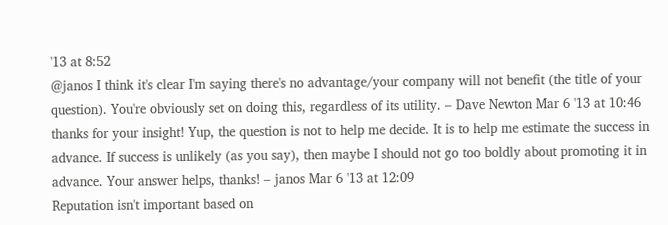'13 at 8:52
@janos I think it's clear I'm saying there's no advantage/your company will not benefit (the title of your question). You're obviously set on doing this, regardless of its utility. – Dave Newton Mar 6 '13 at 10:46
thanks for your insight! Yup, the question is not to help me decide. It is to help me estimate the success in advance. If success is unlikely (as you say), then maybe I should not go too boldly about promoting it in advance. Your answer helps, thanks! – janos Mar 6 '13 at 12:09
Reputation isn't important based on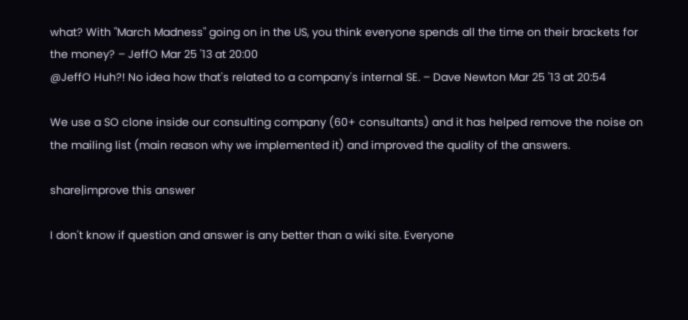what? With "March Madness" going on in the US, you think everyone spends all the time on their brackets for the money? – JeffO Mar 25 '13 at 20:00
@JeffO Huh?! No idea how that's related to a company's internal SE. – Dave Newton Mar 25 '13 at 20:54

We use a SO clone inside our consulting company (60+ consultants) and it has helped remove the noise on the mailing list (main reason why we implemented it) and improved the quality of the answers.

share|improve this answer

I don't know if question and answer is any better than a wiki site. Everyone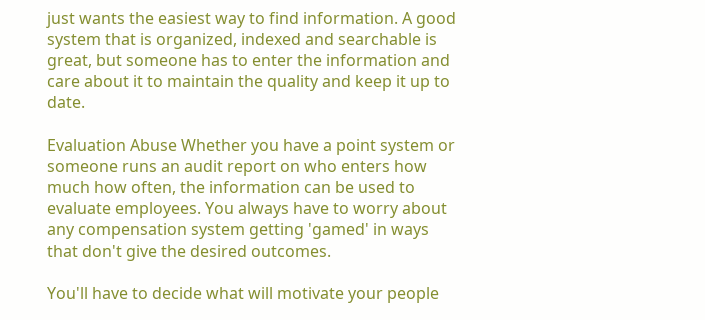just wants the easiest way to find information. A good system that is organized, indexed and searchable is great, but someone has to enter the information and care about it to maintain the quality and keep it up to date.

Evaluation Abuse Whether you have a point system or someone runs an audit report on who enters how much how often, the information can be used to evaluate employees. You always have to worry about any compensation system getting 'gamed' in ways that don't give the desired outcomes.

You'll have to decide what will motivate your people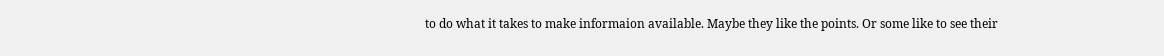to do what it takes to make informaion available. Maybe they like the points. Or some like to see their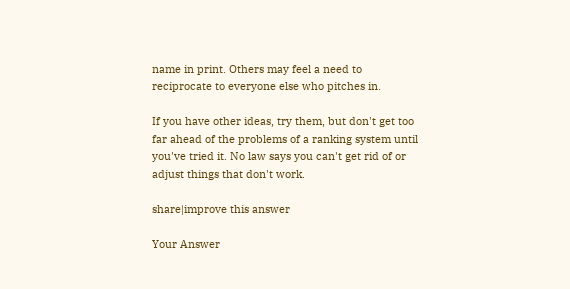name in print. Others may feel a need to reciprocate to everyone else who pitches in.

If you have other ideas, try them, but don't get too far ahead of the problems of a ranking system until you've tried it. No law says you can't get rid of or adjust things that don't work.

share|improve this answer

Your Answer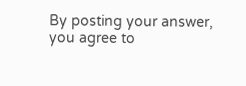By posting your answer, you agree to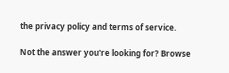the privacy policy and terms of service.

Not the answer you're looking for? Browse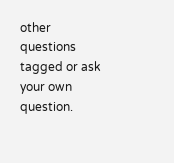other questions tagged or ask your own question.